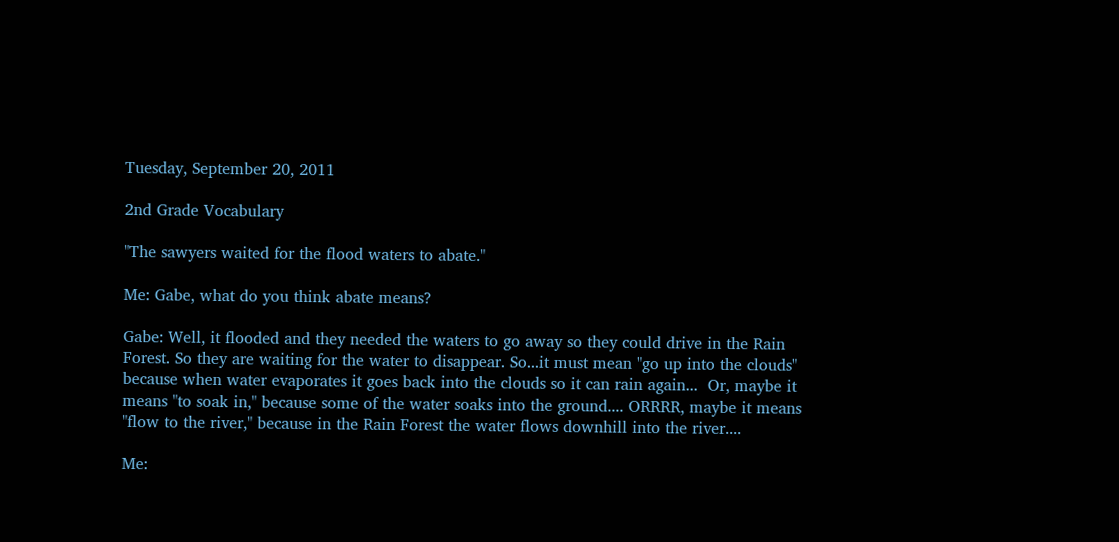Tuesday, September 20, 2011

2nd Grade Vocabulary

"The sawyers waited for the flood waters to abate."

Me: Gabe, what do you think abate means?

Gabe: Well, it flooded and they needed the waters to go away so they could drive in the Rain Forest. So they are waiting for the water to disappear. So...it must mean "go up into the clouds" because when water evaporates it goes back into the clouds so it can rain again...  Or, maybe it means "to soak in," because some of the water soaks into the ground.... ORRRR, maybe it means "flow to the river," because in the Rain Forest the water flows downhill into the river....

Me: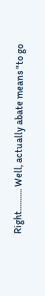Right........... Well, actually abate means "to go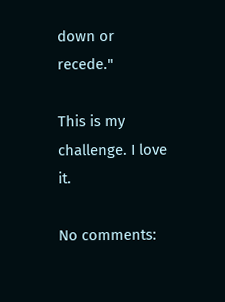down or recede."

This is my challenge. I love it.

No comments: